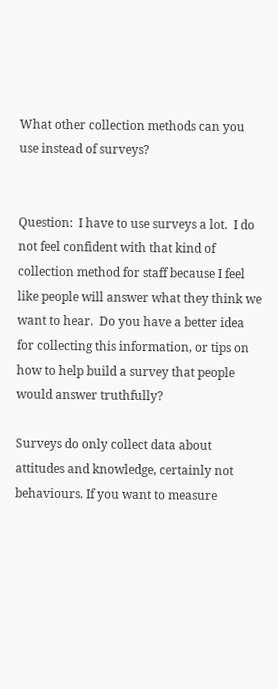What other collection methods can you use instead of surveys?


Question:  I have to use surveys a lot.  I do not feel confident with that kind of collection method for staff because I feel like people will answer what they think we want to hear.  Do you have a better idea for collecting this information, or tips on how to help build a survey that people would answer truthfully?

Surveys do only collect data about attitudes and knowledge, certainly not behaviours. If you want to measure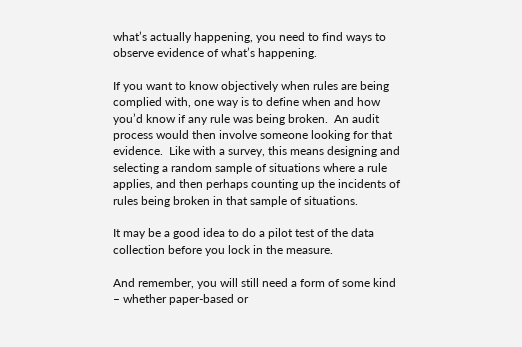what’s actually happening, you need to find ways to observe evidence of what’s happening.

If you want to know objectively when rules are being complied with, one way is to define when and how you’d know if any rule was being broken.  An audit process would then involve someone looking for that evidence.  Like with a survey, this means designing and selecting a random sample of situations where a rule applies, and then perhaps counting up the incidents of rules being broken in that sample of situations.

It may be a good idea to do a pilot test of the data collection before you lock in the measure.

And remember, you will still need a form of some kind – whether paper-based or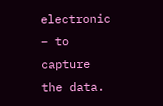electronic – to capture the data.